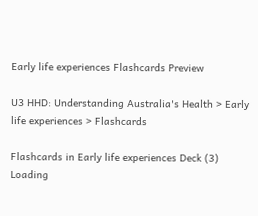Early life experiences Flashcards Preview

U3 HHD: Understanding Australia's Health > Early life experiences > Flashcards

Flashcards in Early life experiences Deck (3)
Loading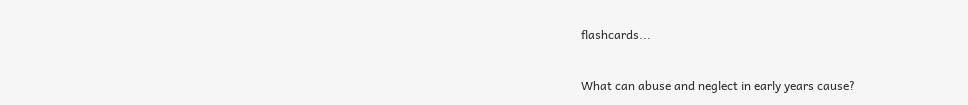flashcards...

What can abuse and neglect in early years cause?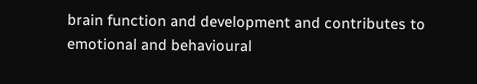brain function and development and contributes to emotional and behavioural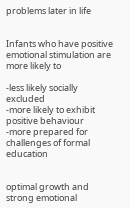problems later in life


Infants who have positive emotional stimulation are more likely to

-less likely socially excluded
-more likely to exhibit positive behaviour
-more prepared for challenges of formal education


optimal growth and strong emotional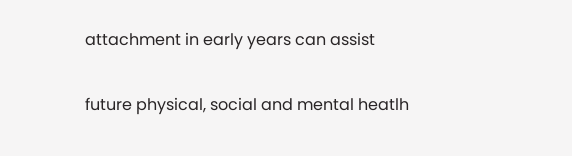attachment in early years can assist

future physical, social and mental heatlh